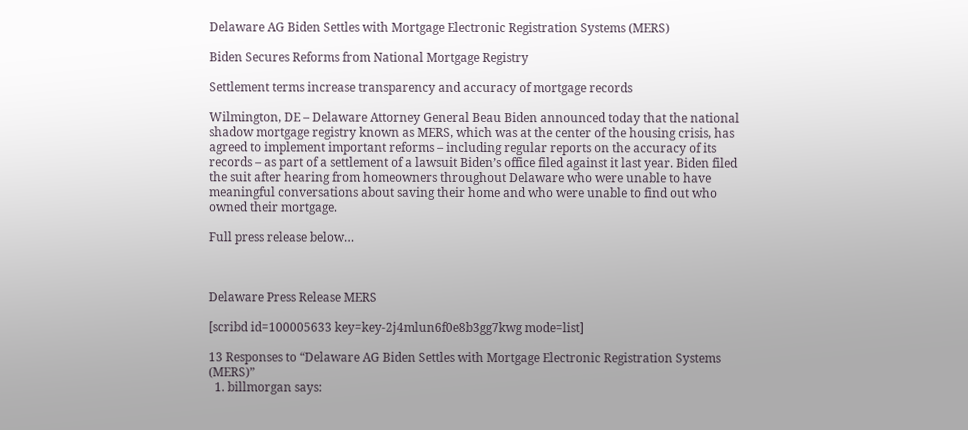Delaware AG Biden Settles with Mortgage Electronic Registration Systems (MERS)

Biden Secures Reforms from National Mortgage Registry

Settlement terms increase transparency and accuracy of mortgage records

Wilmington, DE – Delaware Attorney General Beau Biden announced today that the national shadow mortgage registry known as MERS, which was at the center of the housing crisis, has agreed to implement important reforms – including regular reports on the accuracy of its records – as part of a settlement of a lawsuit Biden’s office filed against it last year. Biden filed the suit after hearing from homeowners throughout Delaware who were unable to have meaningful conversations about saving their home and who were unable to find out who owned their mortgage.

Full press release below…



Delaware Press Release MERS

[scribd id=100005633 key=key-2j4mlun6f0e8b3gg7kwg mode=list]

13 Responses to “Delaware AG Biden Settles with Mortgage Electronic Registration Systems (MERS)”
  1. billmorgan says: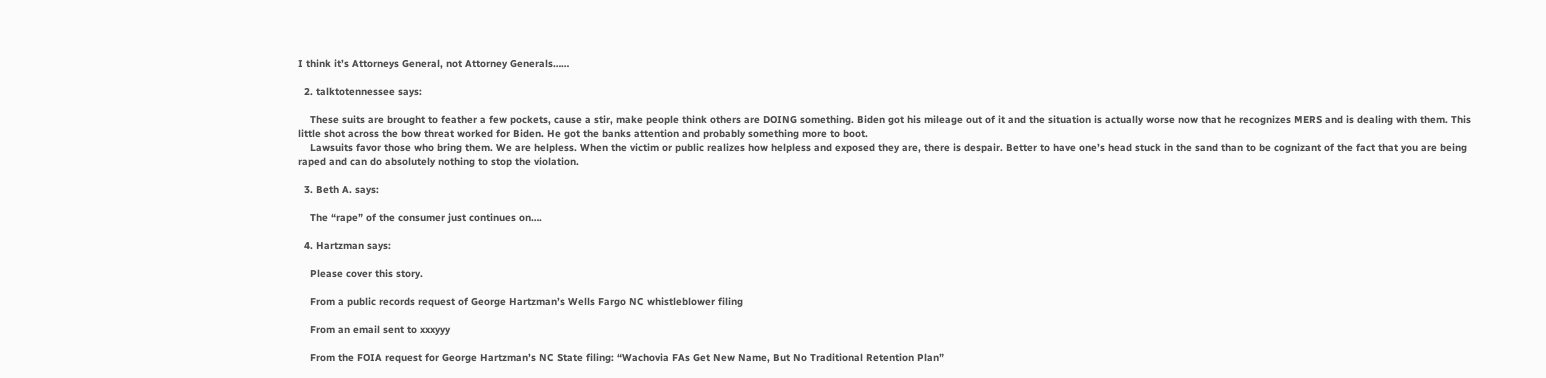I think it’s Attorneys General, not Attorney Generals……

  2. talktotennessee says:

    These suits are brought to feather a few pockets, cause a stir, make people think others are DOING something. Biden got his mileage out of it and the situation is actually worse now that he recognizes MERS and is dealing with them. This little shot across the bow threat worked for Biden. He got the banks attention and probably something more to boot.
    Lawsuits favor those who bring them. We are helpless. When the victim or public realizes how helpless and exposed they are, there is despair. Better to have one’s head stuck in the sand than to be cognizant of the fact that you are being raped and can do absolutely nothing to stop the violation.

  3. Beth A. says:

    The “rape” of the consumer just continues on….

  4. Hartzman says:

    Please cover this story.

    From a public records request of George Hartzman’s Wells Fargo NC whistleblower filing

    From an email sent to xxxyyy

    From the FOIA request for George Hartzman’s NC State filing: “Wachovia FAs Get New Name, But No Traditional Retention Plan”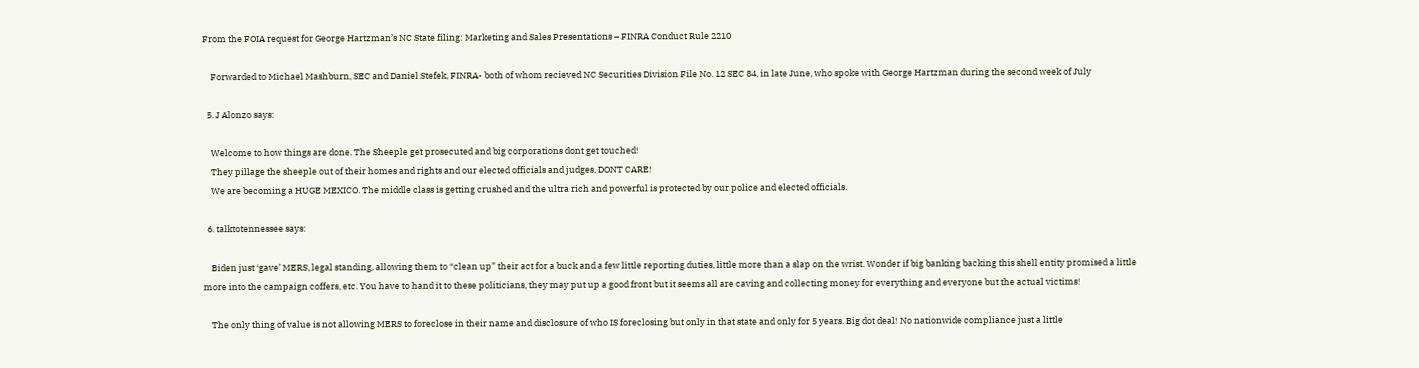From the FOIA request for George Hartzman’s NC State filing: Marketing and Sales Presentations – FINRA Conduct Rule 2210

    Forwarded to Michael Mashburn, SEC and Daniel Stefek, FINRA- both of whom recieved NC Securities Division File No. 12 SEC 84, in late June, who spoke with George Hartzman during the second week of July

  5. J Alonzo says:

    Welcome to how things are done. The Sheeple get prosecuted and big corporations dont get touched!
    They pillage the sheeple out of their homes and rights and our elected officials and judges, DONT CARE!
    We are becoming a HUGE MEXICO. The middle class is getting crushed and the ultra rich and powerful is protected by our police and elected officials.

  6. talktotennessee says:

    Biden just ‘gave’ MERS, legal standing, allowing them to “clean up” their act for a buck and a few little reporting duties, little more than a slap on the wrist. Wonder if big banking backing this shell entity promised a little more into the campaign coffers, etc. You have to hand it to these politicians, they may put up a good front but it seems all are caving and collecting money for everything and everyone but the actual victims!

    The only thing of value is not allowing MERS to foreclose in their name and disclosure of who IS foreclosing but only in that state and only for 5 years. Big dot deal! No nationwide compliance just a little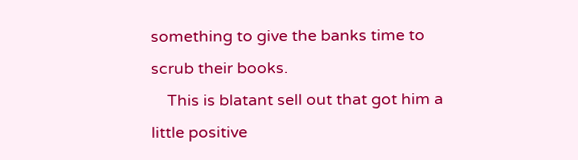something to give the banks time to scrub their books.
    This is blatant sell out that got him a little positive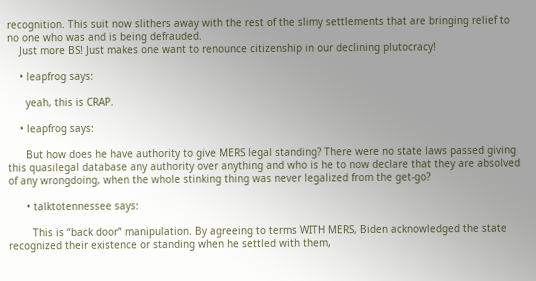recognition. This suit now slithers away with the rest of the slimy settlements that are bringing relief to no one who was and is being defrauded.
    Just more BS! Just makes one want to renounce citizenship in our declining plutocracy!

    • leapfrog says:

      yeah, this is CRAP.

    • leapfrog says:

      But how does he have authority to give MERS legal standing? There were no state laws passed giving this quasilegal database any authority over anything and who is he to now declare that they are absolved of any wrongdoing, when the whole stinking thing was never legalized from the get-go?

      • talktotennessee says:

        This is “back door” manipulation. By agreeing to terms WITH MERS, Biden acknowledged the state recognized their existence or standing when he settled with them,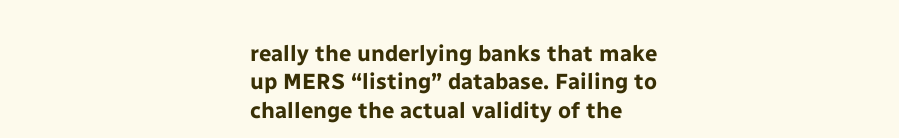really the underlying banks that make up MERS “listing” database. Failing to challenge the actual validity of the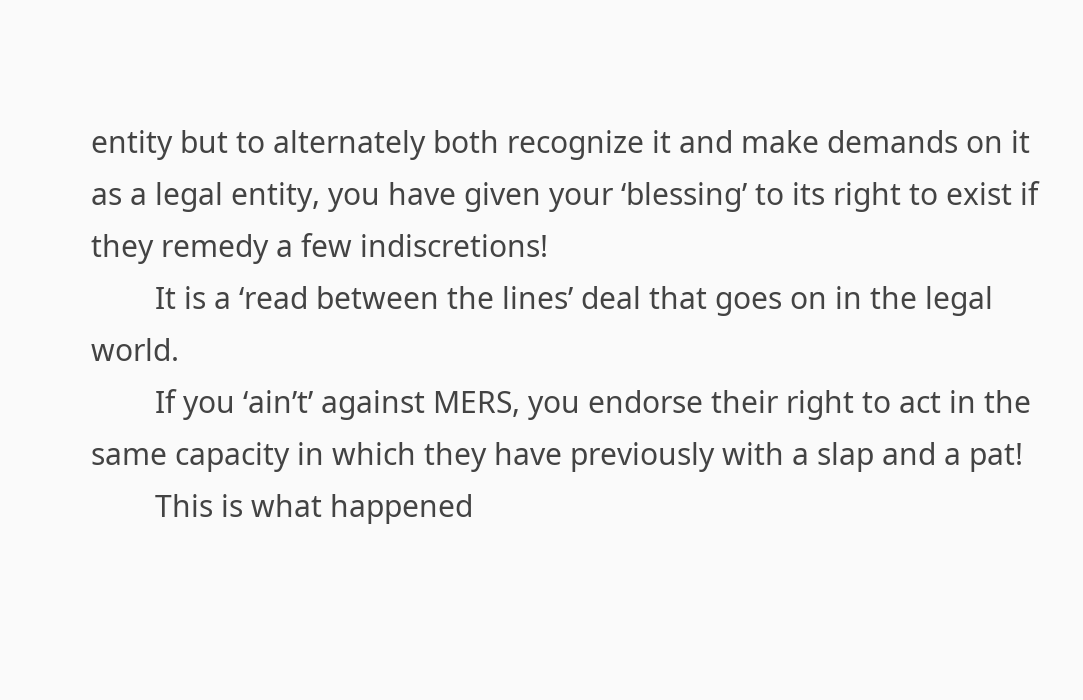entity but to alternately both recognize it and make demands on it as a legal entity, you have given your ‘blessing’ to its right to exist if they remedy a few indiscretions!
        It is a ‘read between the lines’ deal that goes on in the legal world.
        If you ‘ain’t’ against MERS, you endorse their right to act in the same capacity in which they have previously with a slap and a pat!
        This is what happened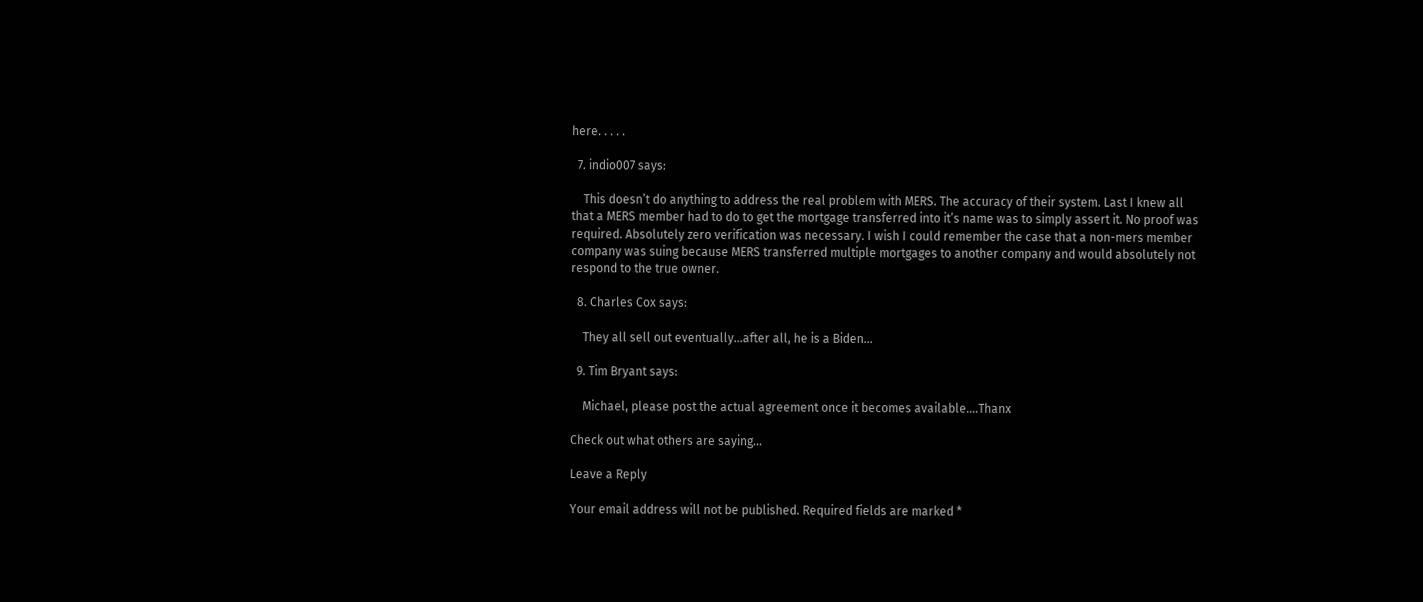here. . . . .

  7. indio007 says:

    This doesn’t do anything to address the real problem with MERS. The accuracy of their system. Last I knew all that a MERS member had to do to get the mortgage transferred into it’s name was to simply assert it. No proof was required. Absolutely zero verification was necessary. I wish I could remember the case that a non-mers member company was suing because MERS transferred multiple mortgages to another company and would absolutely not respond to the true owner.

  8. Charles Cox says:

    They all sell out eventually…after all, he is a Biden…

  9. Tim Bryant says:

    Michael, please post the actual agreement once it becomes available….Thanx

Check out what others are saying...

Leave a Reply

Your email address will not be published. Required fields are marked *